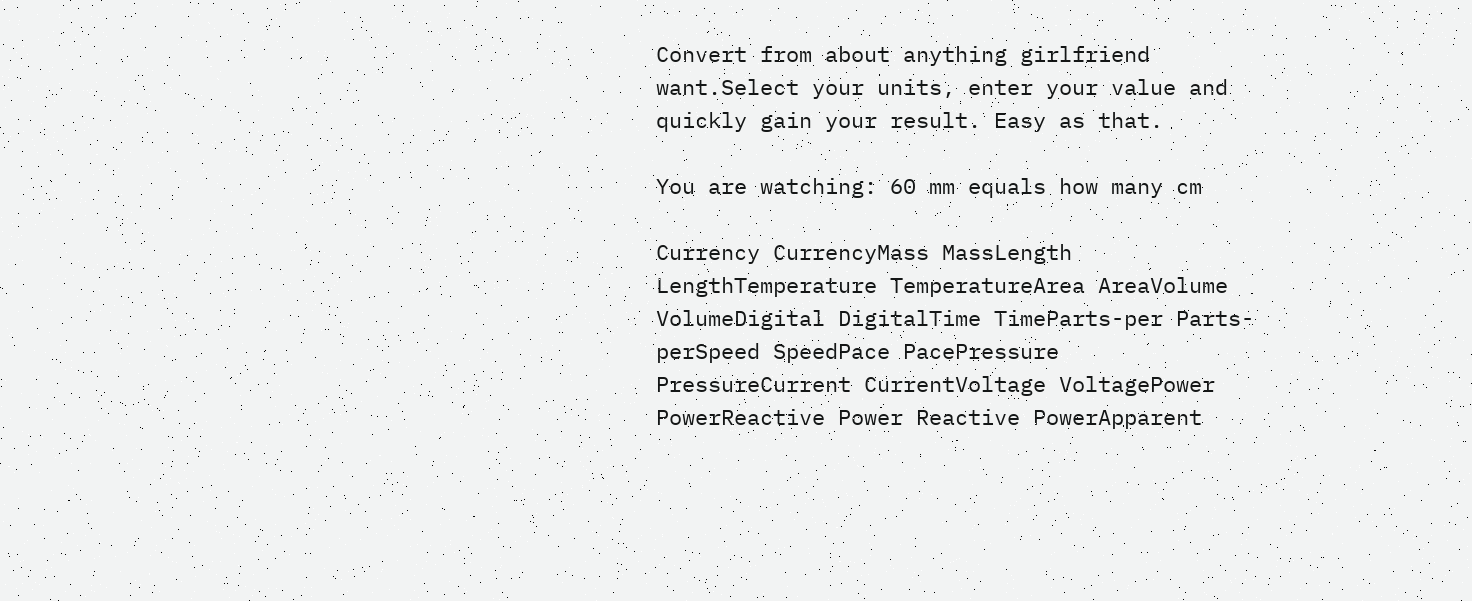Convert from about anything girlfriend want.Select your units, enter your value and quickly gain your result. Easy as that.

You are watching: 60 mm equals how many cm

Currency CurrencyMass MassLength LengthTemperature TemperatureArea AreaVolume VolumeDigital DigitalTime TimeParts-per Parts-perSpeed SpeedPace PacePressure PressureCurrent CurrentVoltage VoltagePower PowerReactive Power Reactive PowerApparent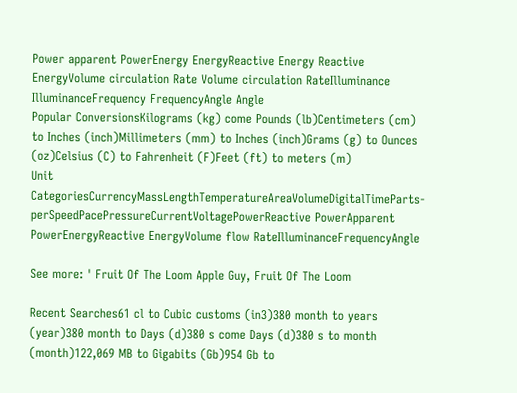Power apparent PowerEnergy EnergyReactive Energy Reactive EnergyVolume circulation Rate Volume circulation RateIlluminance IlluminanceFrequency FrequencyAngle Angle
Popular ConversionsKilograms (kg) come Pounds (lb)Centimeters (cm) to Inches (inch)Millimeters (mm) to Inches (inch)Grams (g) to Ounces (oz)Celsius (C) to Fahrenheit (F)Feet (ft) to meters (m)
Unit CategoriesCurrencyMassLengthTemperatureAreaVolumeDigitalTimeParts-perSpeedPacePressureCurrentVoltagePowerReactive PowerApparent PowerEnergyReactive EnergyVolume flow RateIlluminanceFrequencyAngle

See more: ' Fruit Of The Loom Apple Guy, Fruit Of The Loom

Recent Searches61 cl to Cubic customs (in3)380 month to years (year)380 month to Days (d)380 s come Days (d)380 s to month (month)122,069 MB to Gigabits (Gb)954 Gb to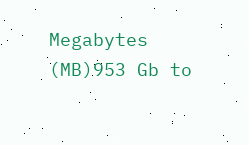Megabytes (MB)953 Gb to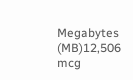Megabytes (MB)12,506 mcg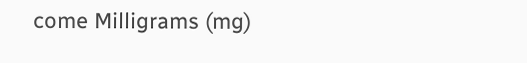come Milligrams (mg)